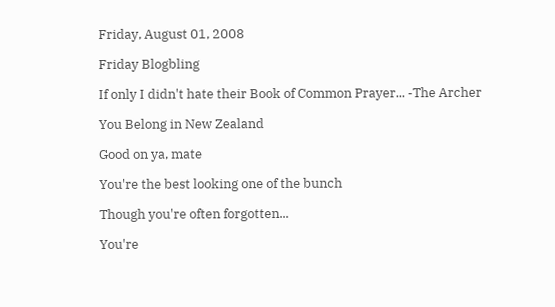Friday, August 01, 2008

Friday Blogbling

If only I didn't hate their Book of Common Prayer... -The Archer

You Belong in New Zealand

Good on ya, mate

You're the best looking one of the bunch

Though you're often forgotten...

You're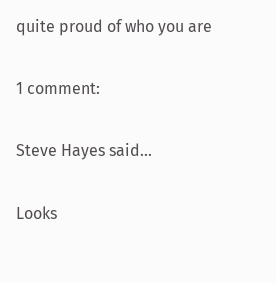quite proud of who you are

1 comment:

Steve Hayes said...

Looks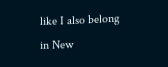like I also belong in New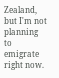Zealand, but I'm not planning to emigrate right now.